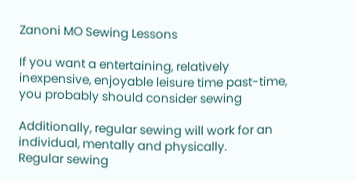Zanoni MO Sewing Lessons

If you want a entertaining, relatively inexpensive, enjoyable leisure time past-time, you probably should consider sewing

Additionally, regular sewing will work for an individual, mentally and physically.
Regular sewing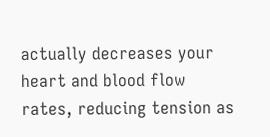actually decreases your heart and blood flow rates, reducing tension as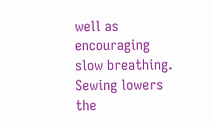well as encouraging slow breathing.
Sewing lowers the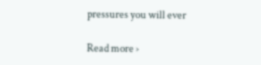pressures you will ever

Read more ›